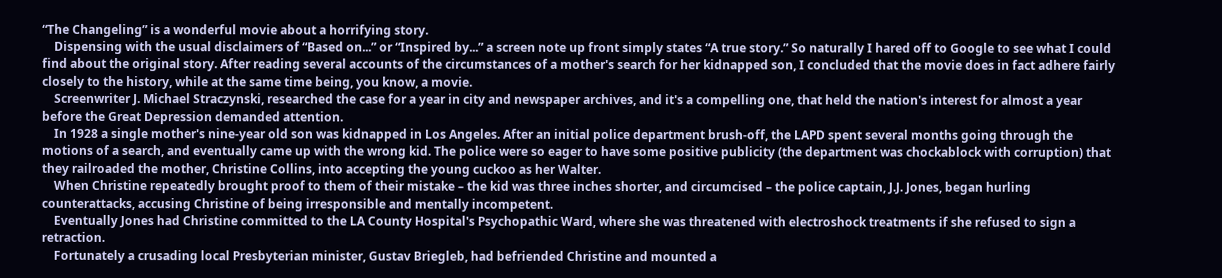“The Changeling” is a wonderful movie about a horrifying story.
    Dispensing with the usual disclaimers of “Based on...” or “Inspired by...” a screen note up front simply states “A true story.” So naturally I hared off to Google to see what I could find about the original story. After reading several accounts of the circumstances of a mother's search for her kidnapped son, I concluded that the movie does in fact adhere fairly closely to the history, while at the same time being, you know, a movie.
    Screenwriter J. Michael Straczynski, researched the case for a year in city and newspaper archives, and it's a compelling one, that held the nation's interest for almost a year before the Great Depression demanded attention.
    In 1928 a single mother's nine-year old son was kidnapped in Los Angeles. After an initial police department brush-off, the LAPD spent several months going through the motions of a search, and eventually came up with the wrong kid. The police were so eager to have some positive publicity (the department was chockablock with corruption) that they railroaded the mother, Christine Collins, into accepting the young cuckoo as her Walter.
    When Christine repeatedly brought proof to them of their mistake – the kid was three inches shorter, and circumcised – the police captain, J.J. Jones, began hurling counterattacks, accusing Christine of being irresponsible and mentally incompetent.
    Eventually Jones had Christine committed to the LA County Hospital's Psychopathic Ward, where she was threatened with electroshock treatments if she refused to sign a retraction.
    Fortunately a crusading local Presbyterian minister, Gustav Briegleb, had befriended Christine and mounted a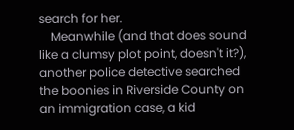search for her.
    Meanwhile (and that does sound like a clumsy plot point, doesn't it?), another police detective searched the boonies in Riverside County on an immigration case, a kid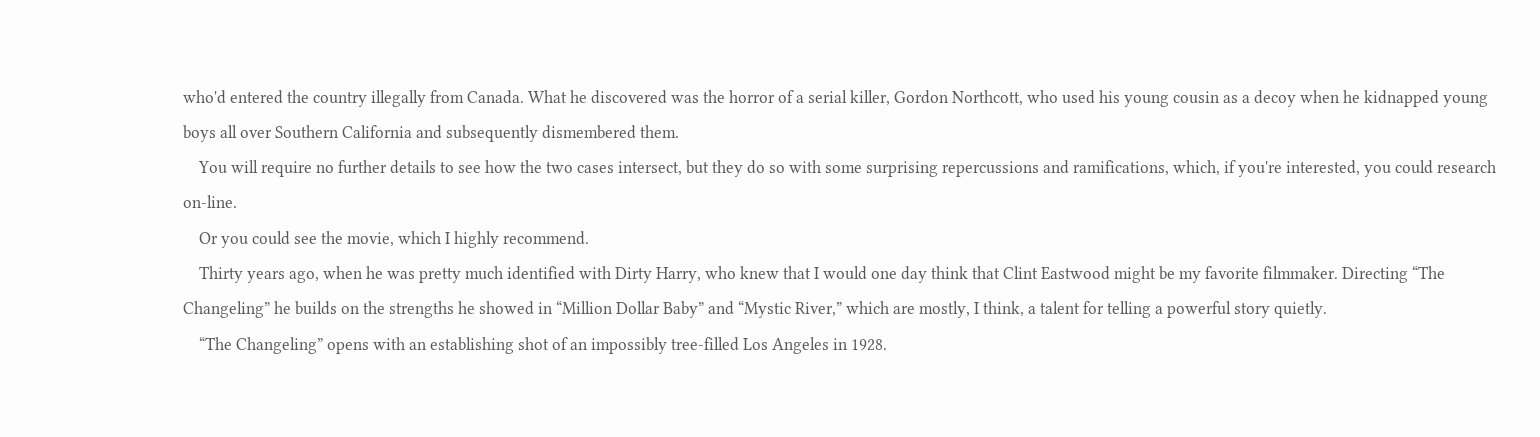who'd entered the country illegally from Canada. What he discovered was the horror of a serial killer, Gordon Northcott, who used his young cousin as a decoy when he kidnapped young boys all over Southern California and subsequently dismembered them.
    You will require no further details to see how the two cases intersect, but they do so with some surprising repercussions and ramifications, which, if you're interested, you could research on-line.
    Or you could see the movie, which I highly recommend.
    Thirty years ago, when he was pretty much identified with Dirty Harry, who knew that I would one day think that Clint Eastwood might be my favorite filmmaker. Directing “The Changeling” he builds on the strengths he showed in “Million Dollar Baby” and “Mystic River,” which are mostly, I think, a talent for telling a powerful story quietly.
    “The Changeling” opens with an establishing shot of an impossibly tree-filled Los Angeles in 1928.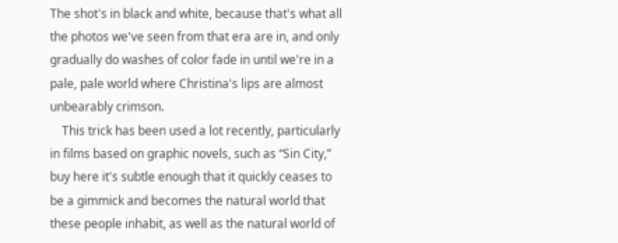The shot's in black and white, because that's what all the photos we've seen from that era are in, and only gradually do washes of color fade in until we're in a pale, pale world where Christina's lips are almost unbearably crimson.
    This trick has been used a lot recently, particularly in films based on graphic novels, such as “Sin City,” buy here it's subtle enough that it quickly ceases to be a gimmick and becomes the natural world that these people inhabit, as well as the natural world of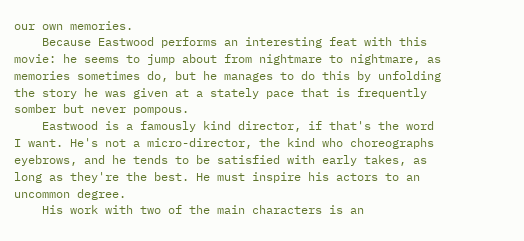our own memories.
    Because Eastwood performs an interesting feat with this movie: he seems to jump about from nightmare to nightmare, as memories sometimes do, but he manages to do this by unfolding the story he was given at a stately pace that is frequently somber but never pompous.
    Eastwood is a famously kind director, if that's the word I want. He's not a micro-director, the kind who choreographs eyebrows, and he tends to be satisfied with early takes, as long as they're the best. He must inspire his actors to an uncommon degree.
    His work with two of the main characters is an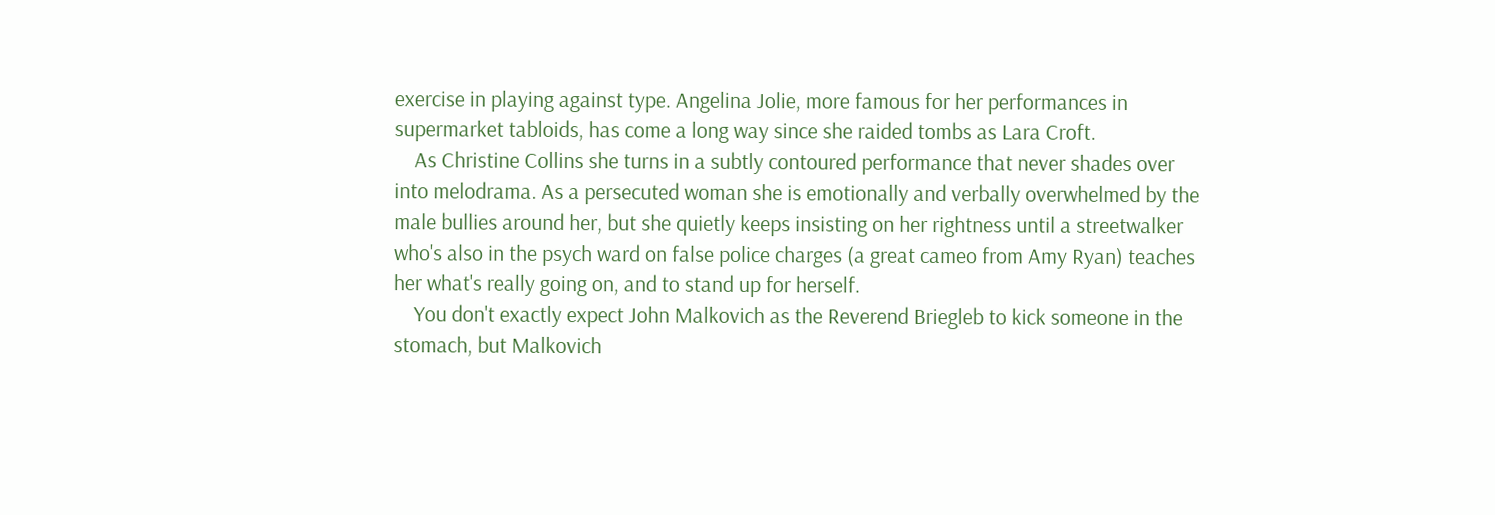exercise in playing against type. Angelina Jolie, more famous for her performances in supermarket tabloids, has come a long way since she raided tombs as Lara Croft.
    As Christine Collins she turns in a subtly contoured performance that never shades over into melodrama. As a persecuted woman she is emotionally and verbally overwhelmed by the male bullies around her, but she quietly keeps insisting on her rightness until a streetwalker who's also in the psych ward on false police charges (a great cameo from Amy Ryan) teaches her what's really going on, and to stand up for herself.
    You don't exactly expect John Malkovich as the Reverend Briegleb to kick someone in the stomach, but Malkovich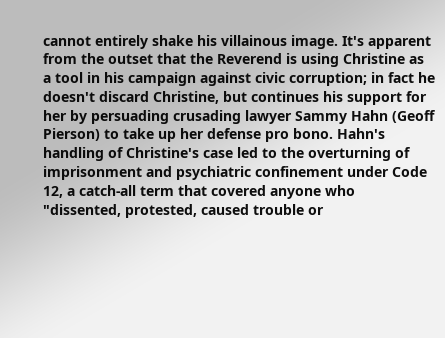cannot entirely shake his villainous image. It's apparent from the outset that the Reverend is using Christine as a tool in his campaign against civic corruption; in fact he doesn't discard Christine, but continues his support for her by persuading crusading lawyer Sammy Hahn (Geoff Pierson) to take up her defense pro bono. Hahn's handling of Christine's case led to the overturning of imprisonment and psychiatric confinement under Code 12, a catch-all term that covered anyone who "dissented, protested, caused trouble or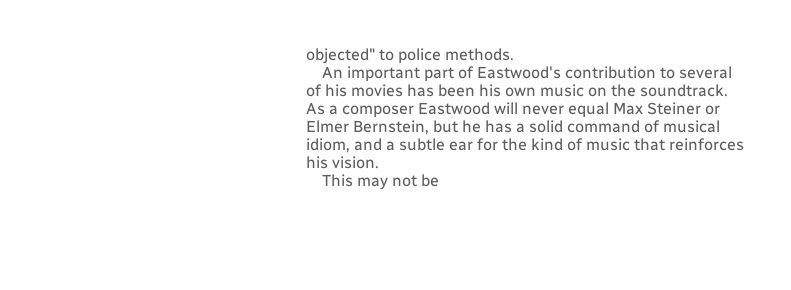objected" to police methods.
    An important part of Eastwood's contribution to several of his movies has been his own music on the soundtrack. As a composer Eastwood will never equal Max Steiner or Elmer Bernstein, but he has a solid command of musical idiom, and a subtle ear for the kind of music that reinforces his vision.
    This may not be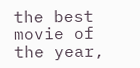the best movie of the year,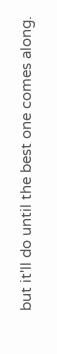but it'll do until the best one comes along.